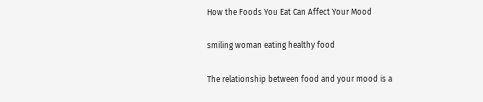How the Foods You Eat Can Affect Your Mood

smiling woman eating healthy food

The relationship between food and your mood is a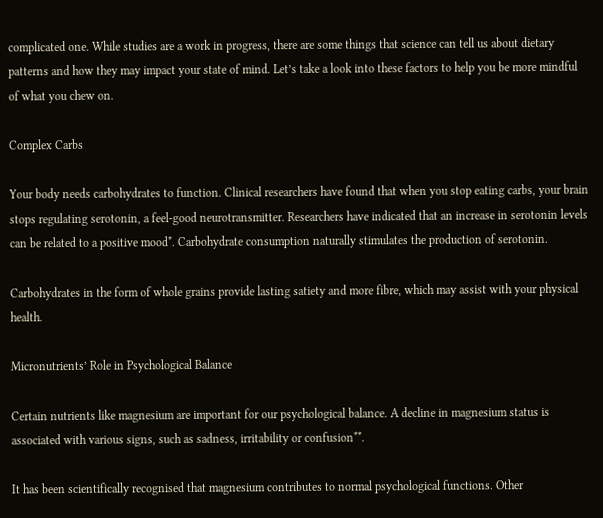complicated one. While studies are a work in progress, there are some things that science can tell us about dietary patterns and how they may impact your state of mind. Let’s take a look into these factors to help you be more mindful of what you chew on.

Complex Carbs

Your body needs carbohydrates to function. Clinical researchers have found that when you stop eating carbs, your brain stops regulating serotonin, a feel-good neurotransmitter. Researchers have indicated that an increase in serotonin levels can be related to a positive mood*. Carbohydrate consumption naturally stimulates the production of serotonin.

Carbohydrates in the form of whole grains provide lasting satiety and more fibre, which may assist with your physical health.

Micronutrients’ Role in Psychological Balance

Certain nutrients like magnesium are important for our psychological balance. A decline in magnesium status is associated with various signs, such as sadness, irritability or confusion**.

It has been scientifically recognised that magnesium contributes to normal psychological functions. Other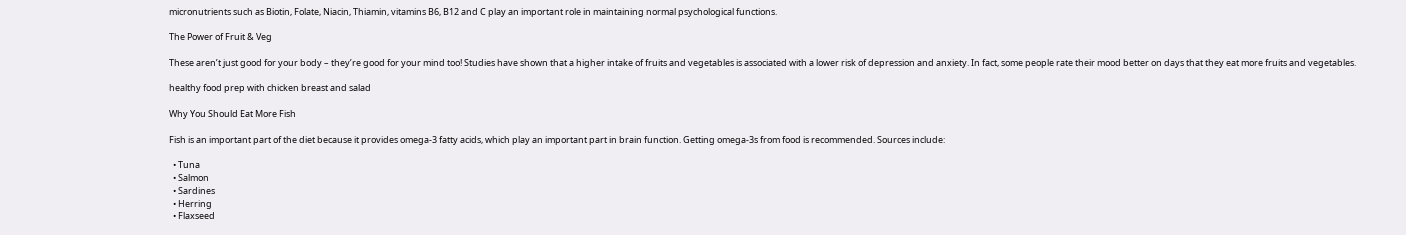micronutrients such as Biotin, Folate, Niacin, Thiamin, vitamins B6, B12 and C play an important role in maintaining normal psychological functions.

The Power of Fruit & Veg

These aren’t just good for your body – they’re good for your mind too! Studies have shown that a higher intake of fruits and vegetables is associated with a lower risk of depression and anxiety. In fact, some people rate their mood better on days that they eat more fruits and vegetables.

healthy food prep with chicken breast and salad

Why You Should Eat More Fish

Fish is an important part of the diet because it provides omega-3 fatty acids, which play an important part in brain function. Getting omega-3s from food is recommended. Sources include:

  • Tuna
  • Salmon
  • Sardines
  • Herring
  • Flaxseed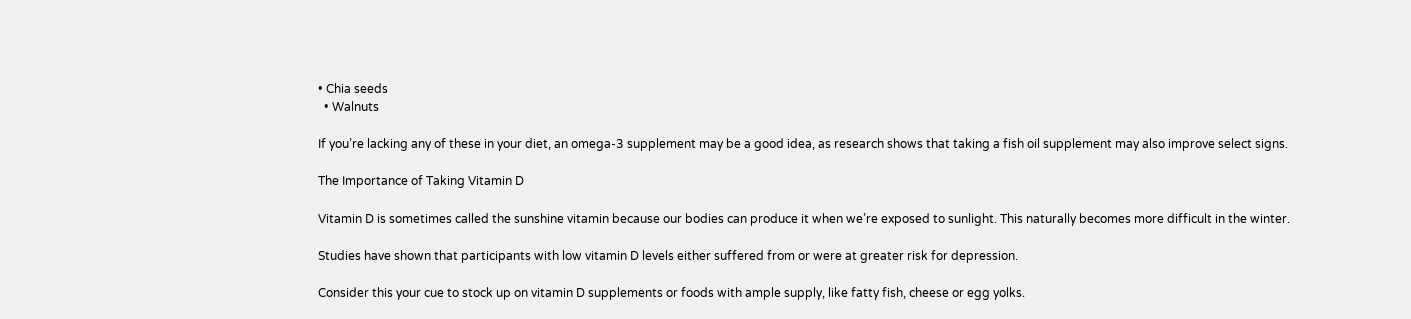• Chia seeds
  • Walnuts

If you’re lacking any of these in your diet, an omega-3 supplement may be a good idea, as research shows that taking a fish oil supplement may also improve select signs.

The Importance of Taking Vitamin D

Vitamin D is sometimes called the sunshine vitamin because our bodies can produce it when we’re exposed to sunlight. This naturally becomes more difficult in the winter.

Studies have shown that participants with low vitamin D levels either suffered from or were at greater risk for depression.

Consider this your cue to stock up on vitamin D supplements or foods with ample supply, like fatty fish, cheese or egg yolks.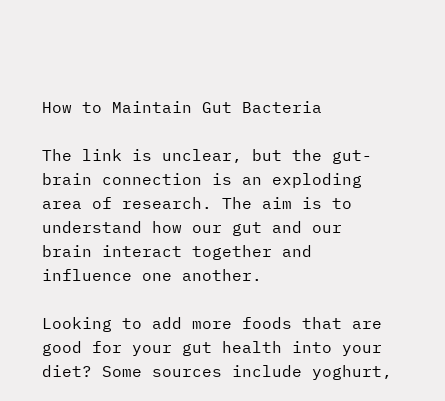How to Maintain Gut Bacteria

The link is unclear, but the gut-brain connection is an exploding area of research. The aim is to understand how our gut and our brain interact together and influence one another.

Looking to add more foods that are good for your gut health into your diet? Some sources include yoghurt,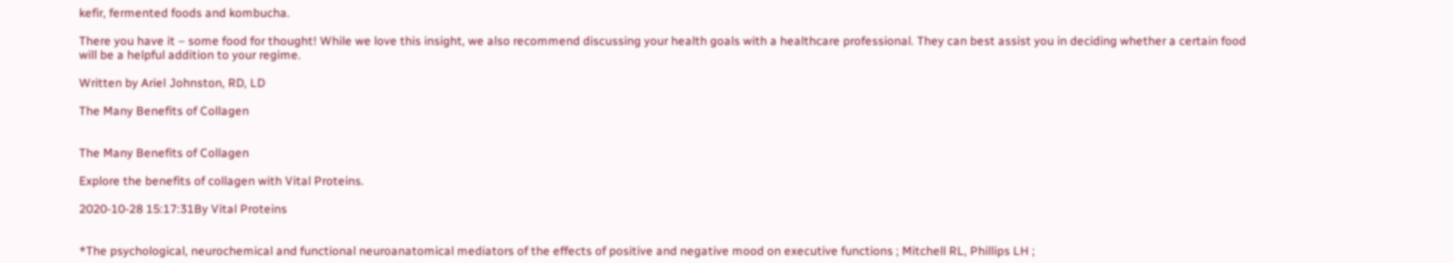kefir, fermented foods and kombucha.

There you have it – some food for thought! While we love this insight, we also recommend discussing your health goals with a healthcare professional. They can best assist you in deciding whether a certain food will be a helpful addition to your regime.

Written by Ariel Johnston, RD, LD

The Many Benefits of Collagen


The Many Benefits of Collagen

Explore the benefits of collagen with Vital Proteins.

2020-10-28 15:17:31By Vital Proteins


*The psychological, neurochemical and functional neuroanatomical mediators of the effects of positive and negative mood on executive functions ; Mitchell RL, Phillips LH ;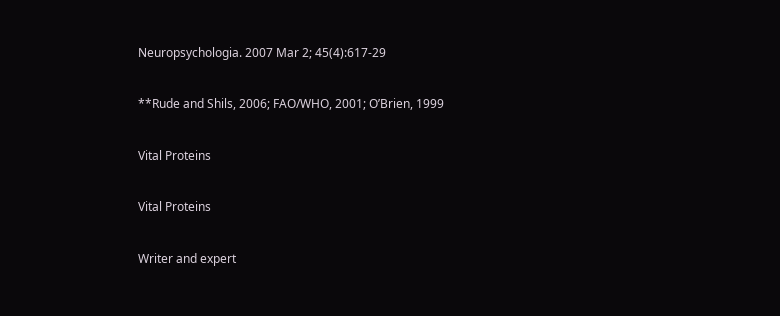Neuropsychologia. 2007 Mar 2; 45(4):617-29

**Rude and Shils, 2006; FAO/WHO, 2001; O’Brien, 1999

Vital Proteins

Vital Proteins

Writer and expert